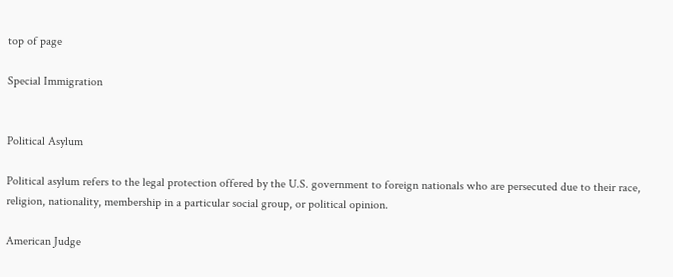top of page

Special Immigration


Political Asylum

Political asylum refers to the legal protection offered by the U.S. government to foreign nationals who are persecuted due to their race, religion, nationality, membership in a particular social group, or political opinion.

American Judge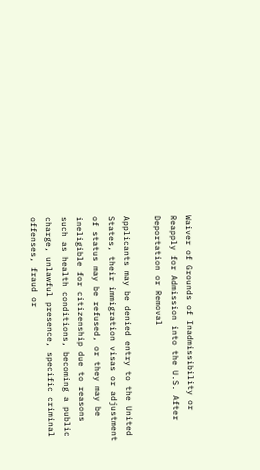Waiver of Grounds of Inadmissibility or Reapply for Admission into the U.S. After Deportation or Removal

Applicants may be denied entry to the United States, their immigration visas or adjustment of status may be refused, or they may be ineligible for citizenship due to reasons such as health conditions, becoming a public charge, unlawful presence, specific criminal offenses, fraud or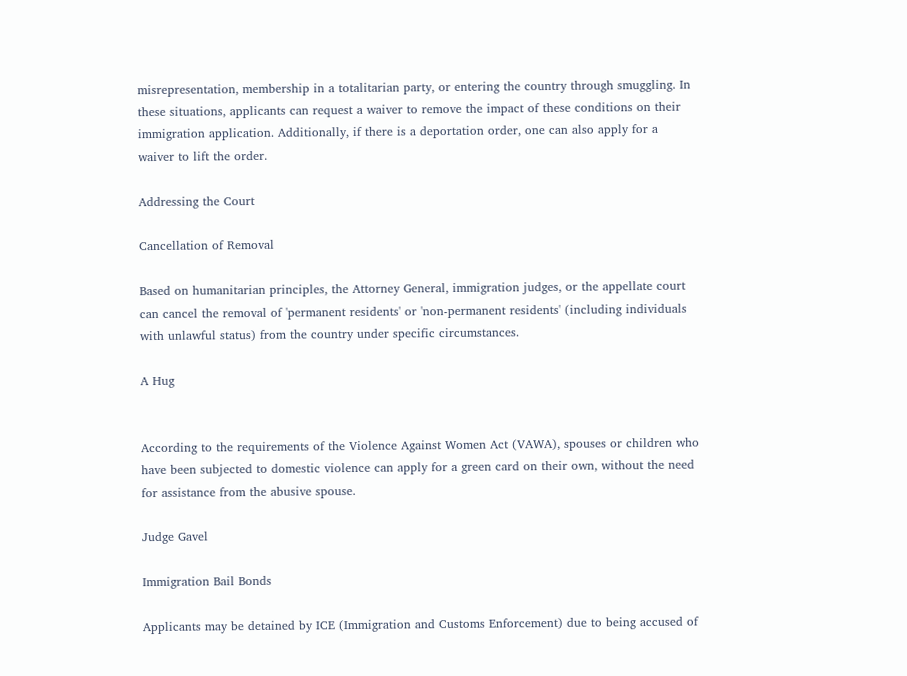misrepresentation, membership in a totalitarian party, or entering the country through smuggling. In these situations, applicants can request a waiver to remove the impact of these conditions on their immigration application. Additionally, if there is a deportation order, one can also apply for a waiver to lift the order.

Addressing the Court

Cancellation of Removal

Based on humanitarian principles, the Attorney General, immigration judges, or the appellate court can cancel the removal of 'permanent residents' or 'non-permanent residents' (including individuals with unlawful status) from the country under specific circumstances.

A Hug


According to the requirements of the Violence Against Women Act (VAWA), spouses or children who have been subjected to domestic violence can apply for a green card on their own, without the need for assistance from the abusive spouse.

Judge Gavel

Immigration Bail Bonds

Applicants may be detained by ICE (Immigration and Customs Enforcement) due to being accused of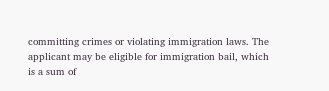committing crimes or violating immigration laws. The applicant may be eligible for immigration bail, which is a sum of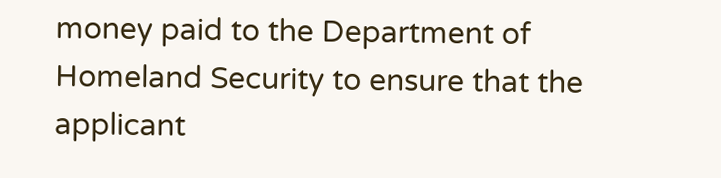money paid to the Department of Homeland Security to ensure that the applicant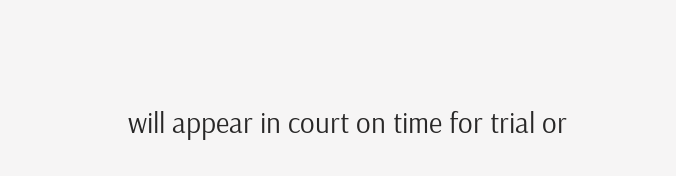will appear in court on time for trial or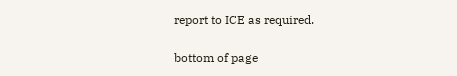report to ICE as required.

bottom of page